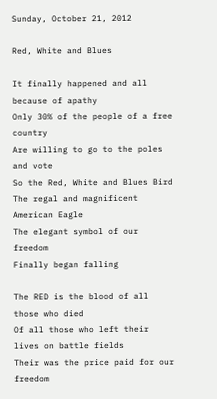Sunday, October 21, 2012

Red, White and Blues

It finally happened and all because of apathy
Only 30% of the people of a free country
Are willing to go to the poles and vote
So the Red, White and Blues Bird
The regal and magnificent American Eagle
The elegant symbol of our freedom
Finally began falling

The RED is the blood of all those who died
Of all those who left their lives on battle fields
Their was the price paid for our freedom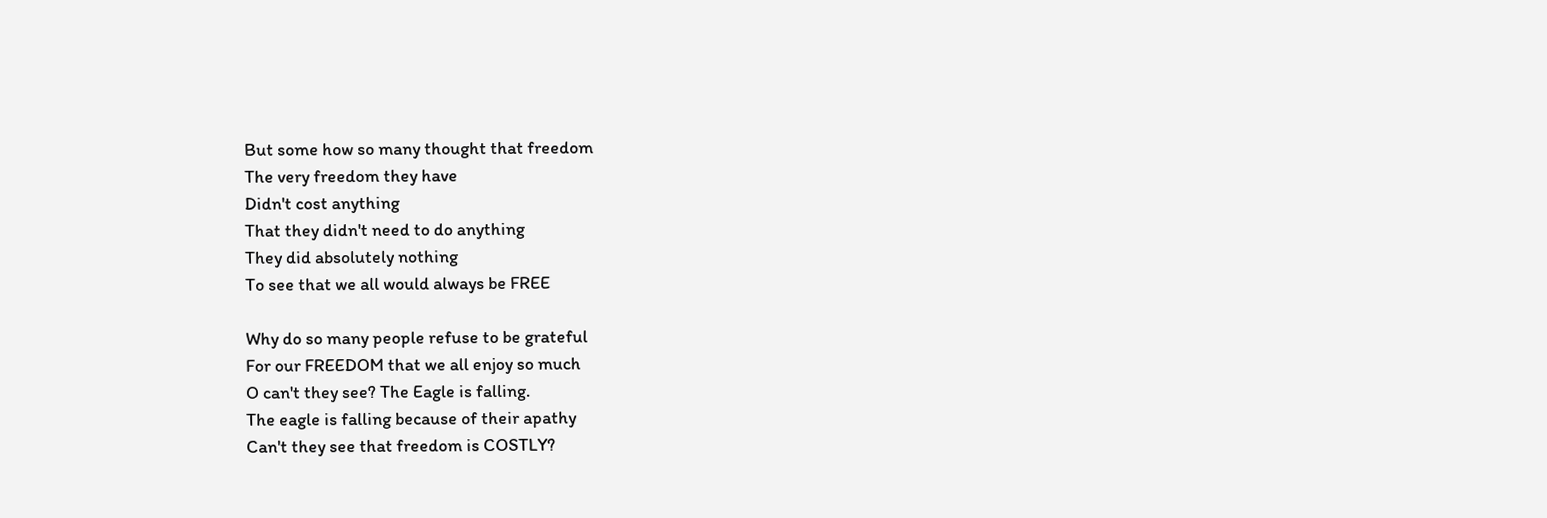But some how so many thought that freedom
The very freedom they have
Didn't cost anything
That they didn't need to do anything
They did absolutely nothing
To see that we all would always be FREE

Why do so many people refuse to be grateful
For our FREEDOM that we all enjoy so much
O can't they see? The Eagle is falling.
The eagle is falling because of their apathy
Can't they see that freedom is COSTLY?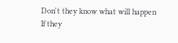Don't they know what will happen
If they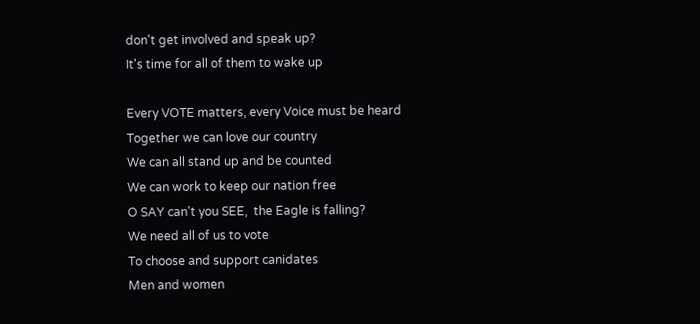don't get involved and speak up?
It's time for all of them to wake up

Every VOTE matters, every Voice must be heard
Together we can love our country
We can all stand up and be counted
We can work to keep our nation free
O SAY can't you SEE,  the Eagle is falling?
We need all of us to vote
To choose and support canidates
Men and women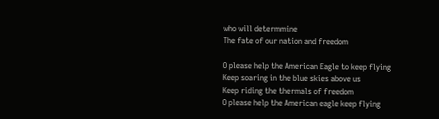who will determmine
The fate of our nation and freedom

O please help the American Eagle to keep flying
Keep soaring in the blue skies above us
Keep riding the thermals of freedom
O please help the American eagle keep flying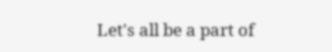Let's all be a part of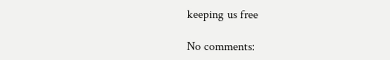keeping us free

No comments: